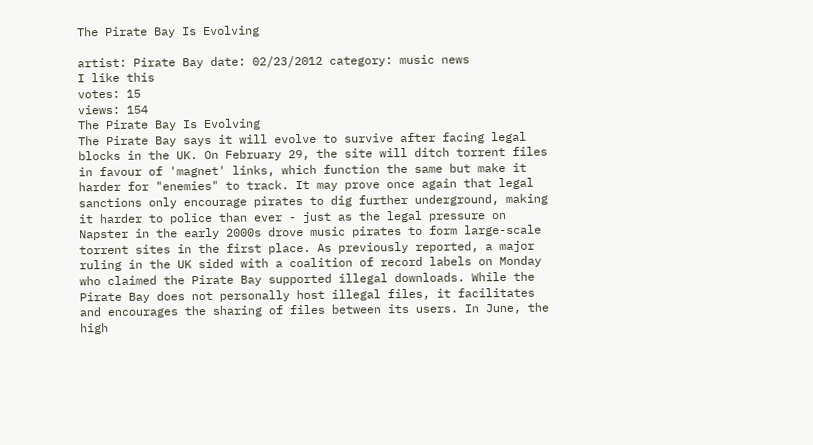The Pirate Bay Is Evolving

artist: Pirate Bay date: 02/23/2012 category: music news
I like this
votes: 15
views: 154
The Pirate Bay Is Evolving
The Pirate Bay says it will evolve to survive after facing legal blocks in the UK. On February 29, the site will ditch torrent files in favour of 'magnet' links, which function the same but make it harder for "enemies" to track. It may prove once again that legal sanctions only encourage pirates to dig further underground, making it harder to police than ever - just as the legal pressure on Napster in the early 2000s drove music pirates to form large-scale torrent sites in the first place. As previously reported, a major ruling in the UK sided with a coalition of record labels on Monday who claimed the Pirate Bay supported illegal downloads. While the Pirate Bay does not personally host illegal files, it facilitates and encourages the sharing of files between its users. In June, the high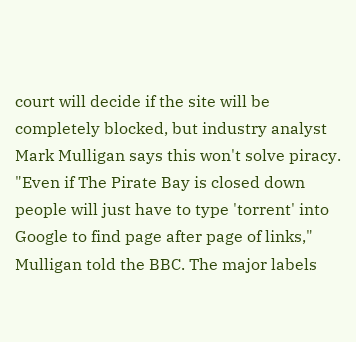court will decide if the site will be completely blocked, but industry analyst Mark Mulligan says this won't solve piracy. "Even if The Pirate Bay is closed down people will just have to type 'torrent' into Google to find page after page of links," Mulligan told the BBC. The major labels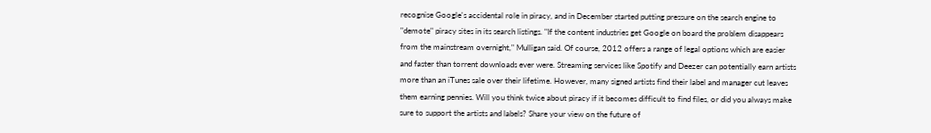recognise Google's accidental role in piracy, and in December started putting pressure on the search engine to "demote" piracy sites in its search listings. "If the content industries get Google on board the problem disappears from the mainstream overnight," Mulligan said. Of course, 2012 offers a range of legal options which are easier and faster than torrent downloads ever were. Streaming services like Spotify and Deezer can potentially earn artists more than an iTunes sale over their lifetime. However, many signed artists find their label and manager cut leaves them earning pennies. Will you think twice about piracy if it becomes difficult to find files, or did you always make sure to support the artists and labels? Share your view on the future of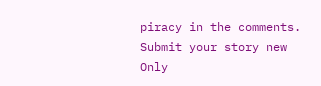piracy in the comments.
Submit your story new
Only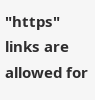"https" links are allowed for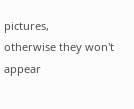pictures,
otherwise they won't appear